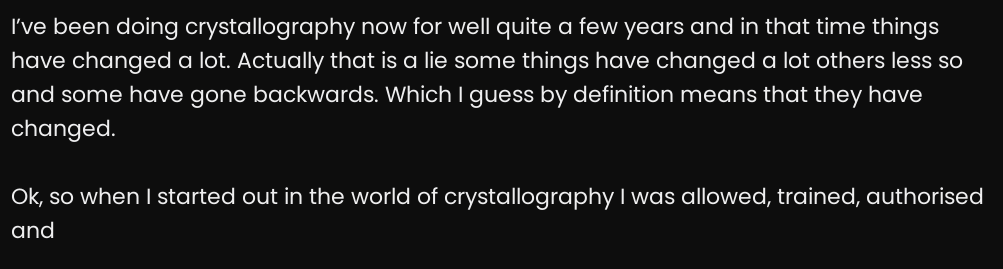I’ve been doing crystallography now for well quite a few years and in that time things have changed a lot. Actually that is a lie some things have changed a lot others less so and some have gone backwards. Which I guess by definition means that they have changed.

Ok, so when I started out in the world of crystallography I was allowed, trained, authorised and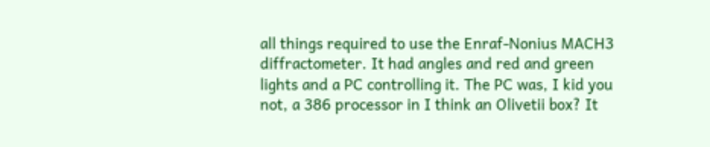all things required to use the Enraf-Nonius MACH3 diffractometer. It had angles and red and green lights and a PC controlling it. The PC was, I kid you not, a 386 processor in I think an Olivetii box? It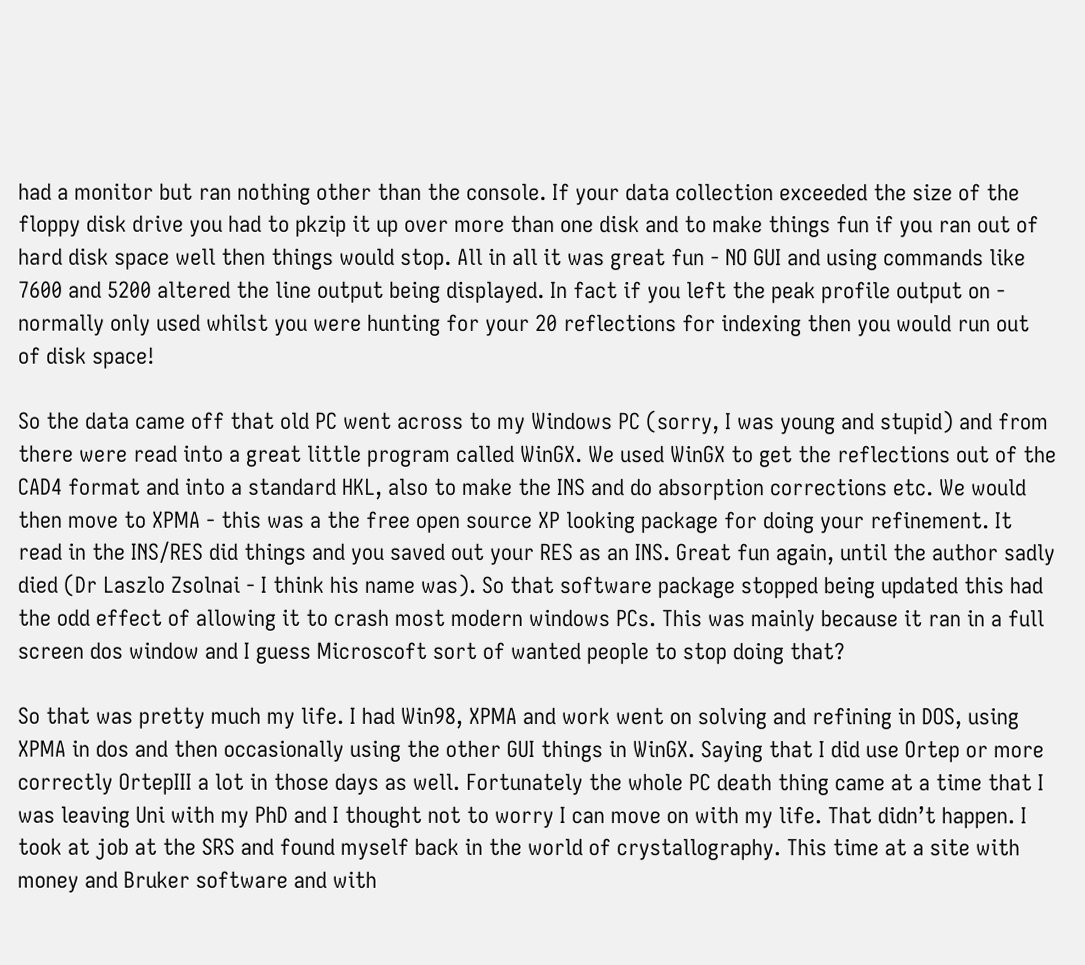had a monitor but ran nothing other than the console. If your data collection exceeded the size of the floppy disk drive you had to pkzip it up over more than one disk and to make things fun if you ran out of hard disk space well then things would stop. All in all it was great fun - NO GUI and using commands like 7600 and 5200 altered the line output being displayed. In fact if you left the peak profile output on - normally only used whilst you were hunting for your 20 reflections for indexing then you would run out of disk space!

So the data came off that old PC went across to my Windows PC (sorry, I was young and stupid) and from there were read into a great little program called WinGX. We used WinGX to get the reflections out of the CAD4 format and into a standard HKL, also to make the INS and do absorption corrections etc. We would then move to XPMA - this was a the free open source XP looking package for doing your refinement. It read in the INS/RES did things and you saved out your RES as an INS. Great fun again, until the author sadly died (Dr Laszlo Zsolnai - I think his name was). So that software package stopped being updated this had the odd effect of allowing it to crash most modern windows PCs. This was mainly because it ran in a full screen dos window and I guess Microscoft sort of wanted people to stop doing that?

So that was pretty much my life. I had Win98, XPMA and work went on solving and refining in DOS, using XPMA in dos and then occasionally using the other GUI things in WinGX. Saying that I did use Ortep or more correctly OrtepIII a lot in those days as well. Fortunately the whole PC death thing came at a time that I was leaving Uni with my PhD and I thought not to worry I can move on with my life. That didn’t happen. I took at job at the SRS and found myself back in the world of crystallography. This time at a site with money and Bruker software and with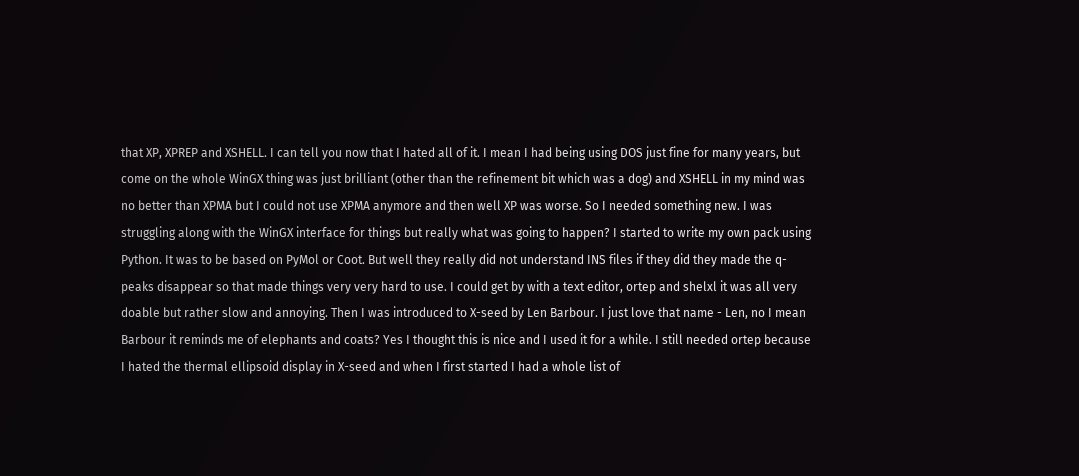that XP, XPREP and XSHELL. I can tell you now that I hated all of it. I mean I had being using DOS just fine for many years, but come on the whole WinGX thing was just brilliant (other than the refinement bit which was a dog) and XSHELL in my mind was no better than XPMA but I could not use XPMA anymore and then well XP was worse. So I needed something new. I was struggling along with the WinGX interface for things but really what was going to happen? I started to write my own pack using Python. It was to be based on PyMol or Coot. But well they really did not understand INS files if they did they made the q-peaks disappear so that made things very very hard to use. I could get by with a text editor, ortep and shelxl it was all very doable but rather slow and annoying. Then I was introduced to X-seed by Len Barbour. I just love that name - Len, no I mean Barbour it reminds me of elephants and coats? Yes I thought this is nice and I used it for a while. I still needed ortep because I hated the thermal ellipsoid display in X-seed and when I first started I had a whole list of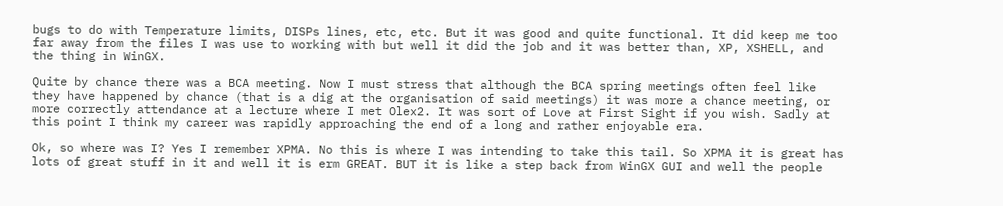bugs to do with Temperature limits, DISPs lines, etc, etc. But it was good and quite functional. It did keep me too far away from the files I was use to working with but well it did the job and it was better than, XP, XSHELL, and the thing in WinGX.

Quite by chance there was a BCA meeting. Now I must stress that although the BCA spring meetings often feel like they have happened by chance (that is a dig at the organisation of said meetings) it was more a chance meeting, or more correctly attendance at a lecture where I met Olex2. It was sort of Love at First Sight if you wish. Sadly at this point I think my career was rapidly approaching the end of a long and rather enjoyable era.

Ok, so where was I? Yes I remember XPMA. No this is where I was intending to take this tail. So XPMA it is great has lots of great stuff in it and well it is erm GREAT. BUT it is like a step back from WinGX GUI and well the people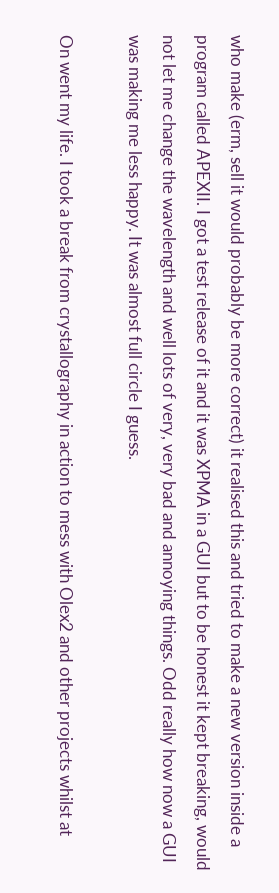who make (erm, sell it would probably be more correct) it realised this and tried to make a new version inside a program called APEXII. I got a test release of it and it was XPMA in a GUI but to be honest it kept breaking, would not let me change the wavelength and well lots of very, very bad and annoying things. Odd really how now a GUI was making me less happy. It was almost full circle I guess.

On went my life. I took a break from crystallography in action to mess with Olex2 and other projects whilst at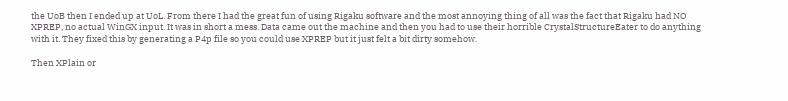the UoB then I ended up at UoL. From there I had the great fun of using Rigaku software and the most annoying thing of all was the fact that Rigaku had NO XPREP, no actual WinGX input. It was in short a mess. Data came out the machine and then you had to use their horrible CrystalStructureEater to do anything with it. They fixed this by generating a P4p file so you could use XPREP but it just felt a bit dirty somehow.

Then XPlain or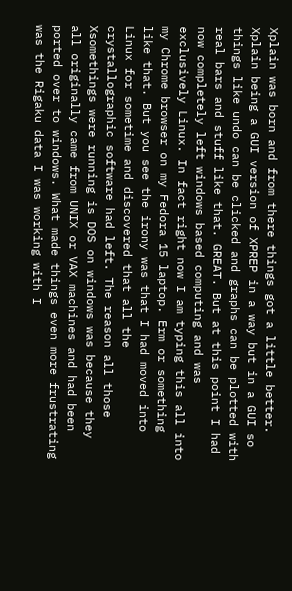Xplain was born and from there things got a little better. Xplain being a GUI version of XPREP in a way but in a GUI so things like undo can be clicked and graphs can be plotted with real bars and stuff like that. GREAT. But at this point I had now completely left windows based computing and was exclusively Linux. In fact right now I am typing this all into my Chrome browser on my Fedora 15 laptop. Erm or something like that. But you see the irony was that I had moved into Linux for sometime and discovered that all the crystallographic software had left. The reason all those Xsomethings were running is DOS on windows was because they all originally came from UNIX or VAX machines and had been ported over to windows. What made things even more frustrating was the Rigaku data I was working with I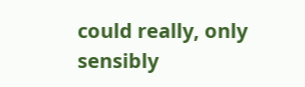could really, only sensibly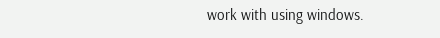work with using windows.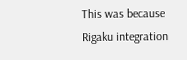This was because Rigaku integration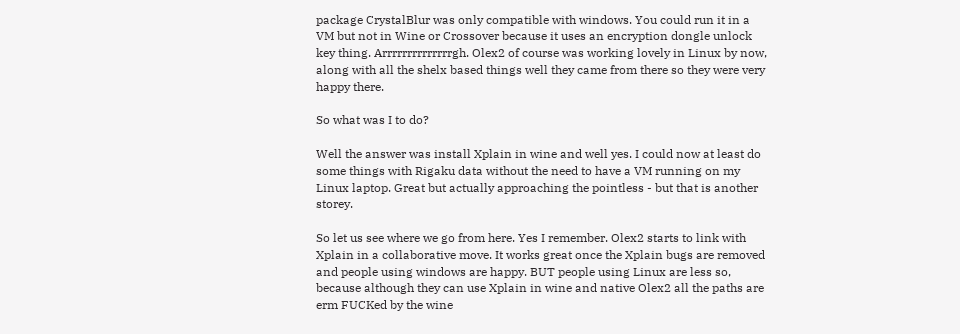package CrystalBlur was only compatible with windows. You could run it in a VM but not in Wine or Crossover because it uses an encryption dongle unlock key thing. Arrrrrrrrrrrrrrgh. Olex2 of course was working lovely in Linux by now, along with all the shelx based things well they came from there so they were very happy there.

So what was I to do?

Well the answer was install Xplain in wine and well yes. I could now at least do some things with Rigaku data without the need to have a VM running on my Linux laptop. Great but actually approaching the pointless - but that is another storey.

So let us see where we go from here. Yes I remember. Olex2 starts to link with Xplain in a collaborative move. It works great once the Xplain bugs are removed and people using windows are happy. BUT people using Linux are less so, because although they can use Xplain in wine and native Olex2 all the paths are erm FUCKed by the wine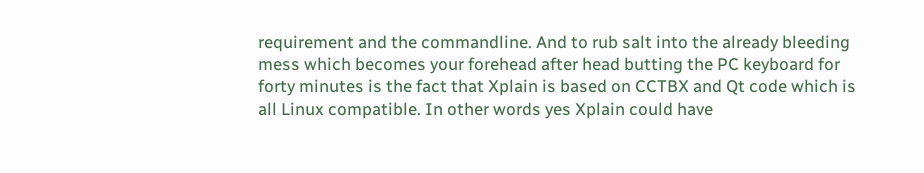requirement and the commandline. And to rub salt into the already bleeding mess which becomes your forehead after head butting the PC keyboard for forty minutes is the fact that Xplain is based on CCTBX and Qt code which is all Linux compatible. In other words yes Xplain could have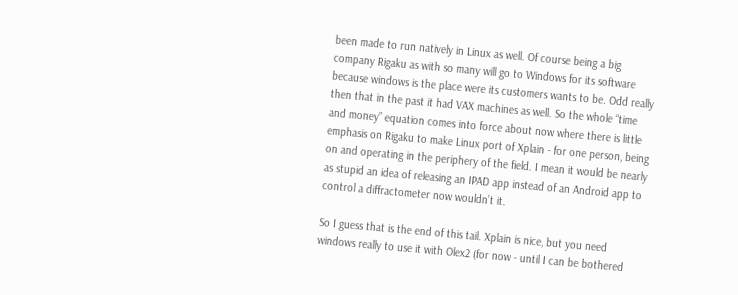been made to run natively in Linux as well. Of course being a big company Rigaku as with so many will go to Windows for its software because windows is the place were its customers wants to be. Odd really then that in the past it had VAX machines as well. So the whole “time and money” equation comes into force about now where there is little emphasis on Rigaku to make Linux port of Xplain - for one person, being on and operating in the periphery of the field. I mean it would be nearly as stupid an idea of releasing an IPAD app instead of an Android app to control a diffractometer now wouldn’t it.

So I guess that is the end of this tail. Xplain is nice, but you need windows really to use it with Olex2 (for now - until I can be bothered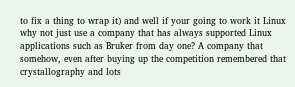to fix a thing to wrap it) and well if your going to work it Linux why not just use a company that has always supported Linux applications such as Bruker from day one? A company that somehow, even after buying up the competition remembered that crystallography and lots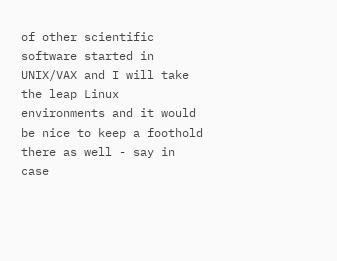of other scientific software started in UNIX/VAX and I will take the leap Linux environments and it would be nice to keep a foothold there as well - say in case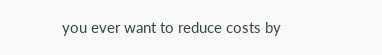you ever want to reduce costs by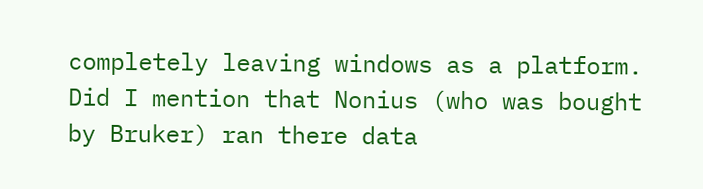completely leaving windows as a platform. Did I mention that Nonius (who was bought by Bruker) ran there data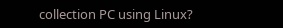collection PC using Linux?